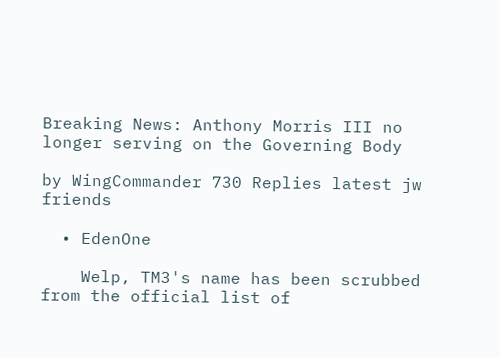Breaking News: Anthony Morris III no longer serving on the Governing Body

by WingCommander 730 Replies latest jw friends

  • EdenOne

    Welp, TM3's name has been scrubbed from the official list of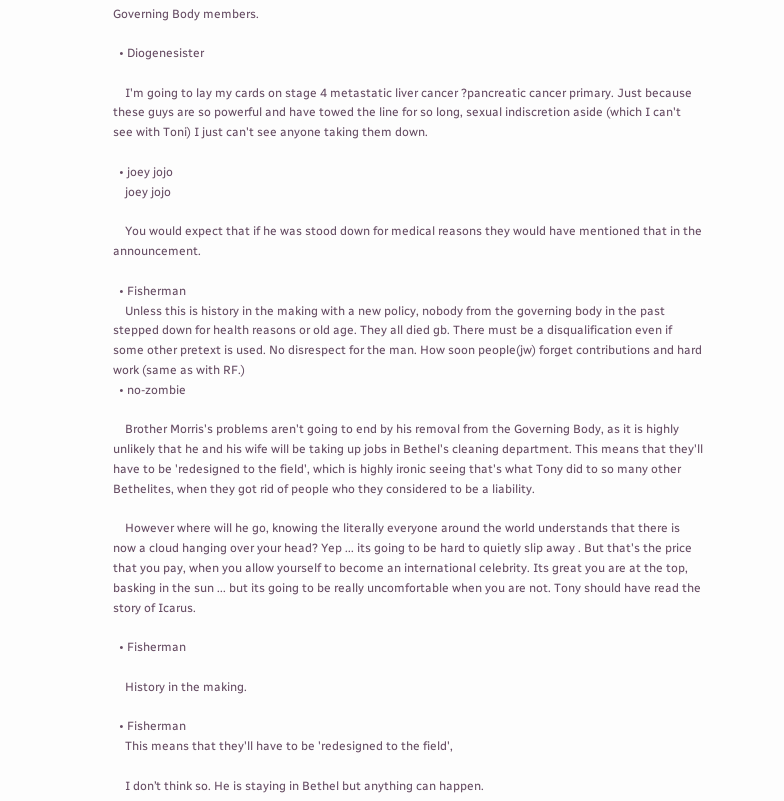Governing Body members.

  • Diogenesister

    I'm going to lay my cards on stage 4 metastatic liver cancer ?pancreatic cancer primary. Just because these guys are so powerful and have towed the line for so long, sexual indiscretion aside (which I can't see with Toni) I just can't see anyone taking them down.

  • joey jojo
    joey jojo

    You would expect that if he was stood down for medical reasons they would have mentioned that in the announcement.

  • Fisherman
    Unless this is history in the making with a new policy, nobody from the governing body in the past stepped down for health reasons or old age. They all died gb. There must be a disqualification even if some other pretext is used. No disrespect for the man. How soon people(jw) forget contributions and hard work (same as with RF.)
  • no-zombie

    Brother Morris's problems aren't going to end by his removal from the Governing Body, as it is highly unlikely that he and his wife will be taking up jobs in Bethel's cleaning department. This means that they'll have to be 'redesigned to the field', which is highly ironic seeing that's what Tony did to so many other Bethelites, when they got rid of people who they considered to be a liability.

    However where will he go, knowing the literally everyone around the world understands that there is now a cloud hanging over your head? Yep ... its going to be hard to quietly slip away . But that's the price that you pay, when you allow yourself to become an international celebrity. Its great you are at the top, basking in the sun ... but its going to be really uncomfortable when you are not. Tony should have read the story of Icarus.

  • Fisherman

    History in the making.

  • Fisherman
    This means that they'll have to be 'redesigned to the field',

    I don’t think so. He is staying in Bethel but anything can happen.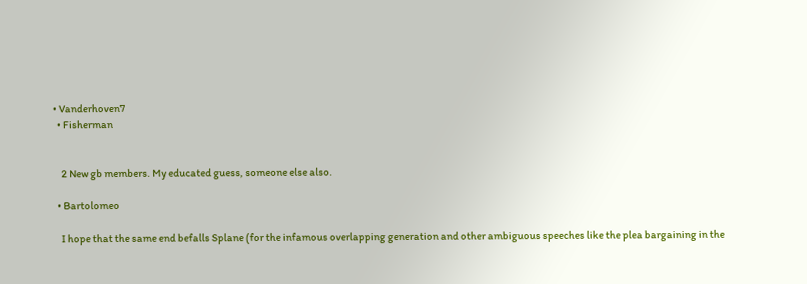• Vanderhoven7
  • Fisherman


    2 New gb members. My educated guess, someone else also.

  • Bartolomeo

    I hope that the same end befalls Splane (for the infamous overlapping generation and other ambiguous speeches like the plea bargaining in the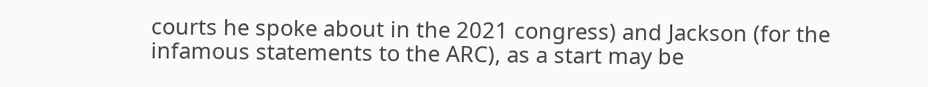courts he spoke about in the 2021 congress) and Jackson (for the infamous statements to the ARC), as a start may be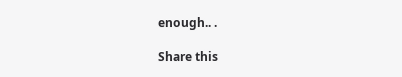enough.. .

Share this